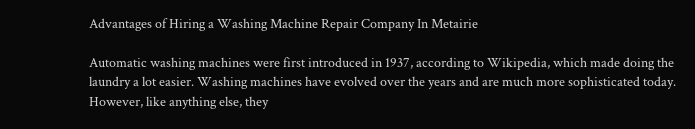Advantages of Hiring a Washing Machine Repair Company In Metairie

Automatic washing machines were first introduced in 1937, according to Wikipedia, which made doing the laundry a lot easier. Washing machines have evolved over the years and are much more sophisticated today. However, like anything else, they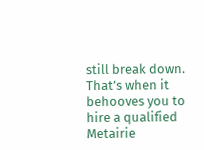still break down. That’s when it behooves you to hire a qualified Metairie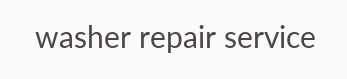washer repair service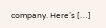company. Here’s […]